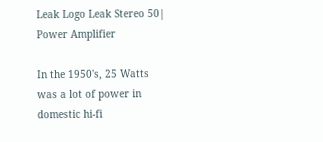Leak Logo Leak Stereo 50|
Power Amplifier

In the 1950's, 25 Watts was a lot of power in domestic hi-fi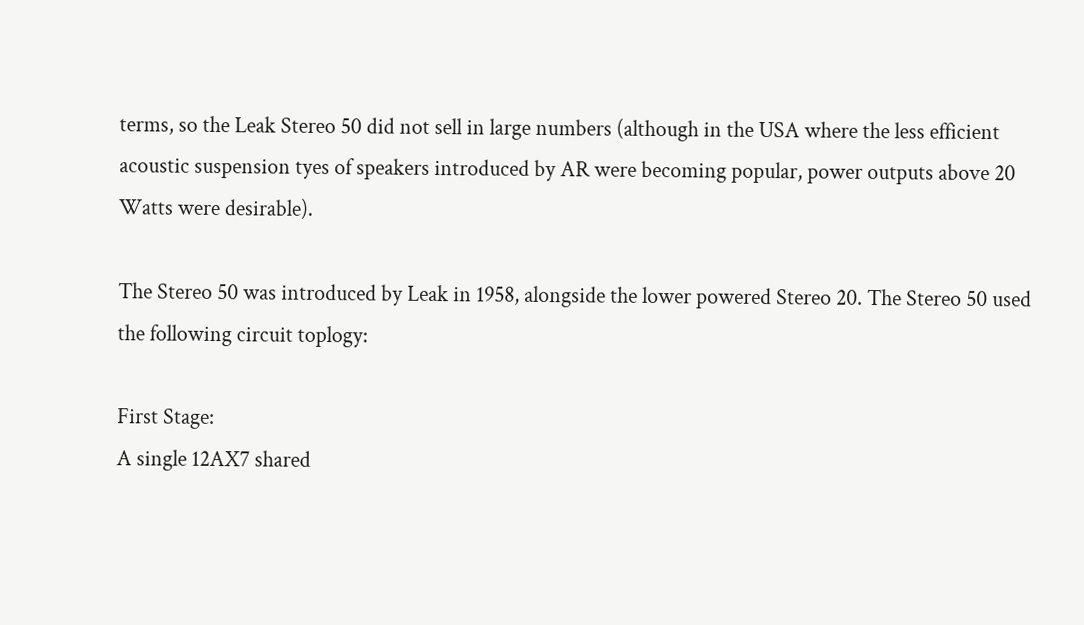terms, so the Leak Stereo 50 did not sell in large numbers (although in the USA where the less efficient acoustic suspension tyes of speakers introduced by AR were becoming popular, power outputs above 20 Watts were desirable).

The Stereo 50 was introduced by Leak in 1958, alongside the lower powered Stereo 20. The Stereo 50 used the following circuit toplogy:

First Stage:
A single 12AX7 shared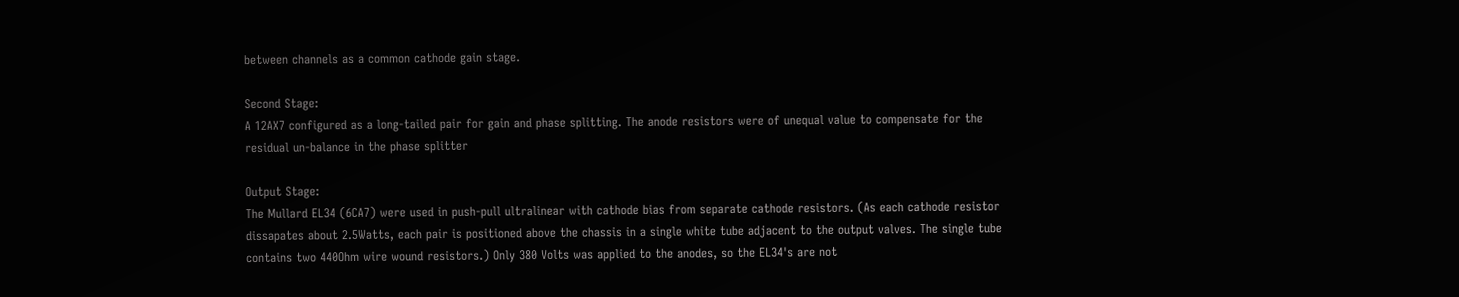between channels as a common cathode gain stage.

Second Stage:
A 12AX7 configured as a long-tailed pair for gain and phase splitting. The anode resistors were of unequal value to compensate for the residual un-balance in the phase splitter

Output Stage:
The Mullard EL34 (6CA7) were used in push-pull ultralinear with cathode bias from separate cathode resistors. (As each cathode resistor dissapates about 2.5Watts, each pair is positioned above the chassis in a single white tube adjacent to the output valves. The single tube contains two 440Ohm wire wound resistors.) Only 380 Volts was applied to the anodes, so the EL34's are not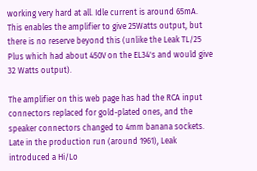working very hard at all. Idle current is around 65mA. This enables the amplifier to give 25Watts output, but there is no reserve beyond this (unlike the Leak TL/25 Plus which had about 450V on the EL34's and would give 32 Watts output).

The amplifier on this web page has had the RCA input connectors replaced for gold-plated ones, and the speaker connectors changed to 4mm banana sockets. Late in the production run (around 1961), Leak introduced a Hi/Lo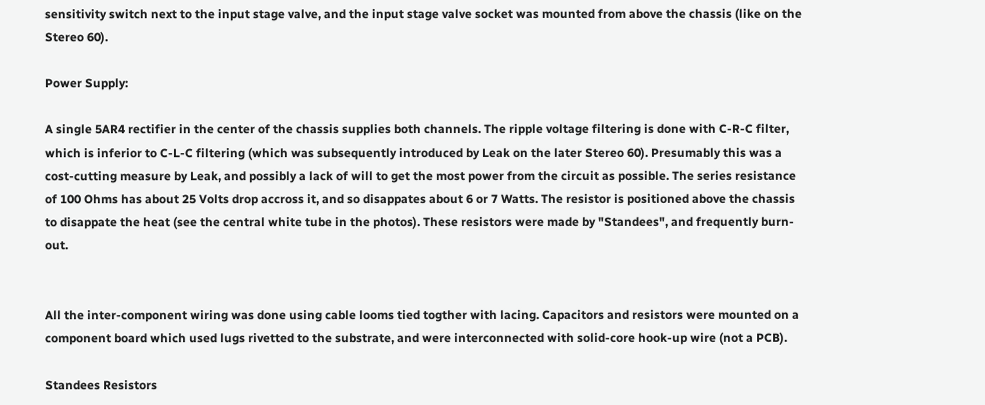sensitivity switch next to the input stage valve, and the input stage valve socket was mounted from above the chassis (like on the Stereo 60).

Power Supply:

A single 5AR4 rectifier in the center of the chassis supplies both channels. The ripple voltage filtering is done with C-R-C filter, which is inferior to C-L-C filtering (which was subsequently introduced by Leak on the later Stereo 60). Presumably this was a cost-cutting measure by Leak, and possibly a lack of will to get the most power from the circuit as possible. The series resistance of 100 Ohms has about 25 Volts drop accross it, and so disappates about 6 or 7 Watts. The resistor is positioned above the chassis to disappate the heat (see the central white tube in the photos). These resistors were made by "Standees", and frequently burn-out.


All the inter-component wiring was done using cable looms tied togther with lacing. Capacitors and resistors were mounted on a component board which used lugs rivetted to the substrate, and were interconnected with solid-core hook-up wire (not a PCB).

Standees Resistors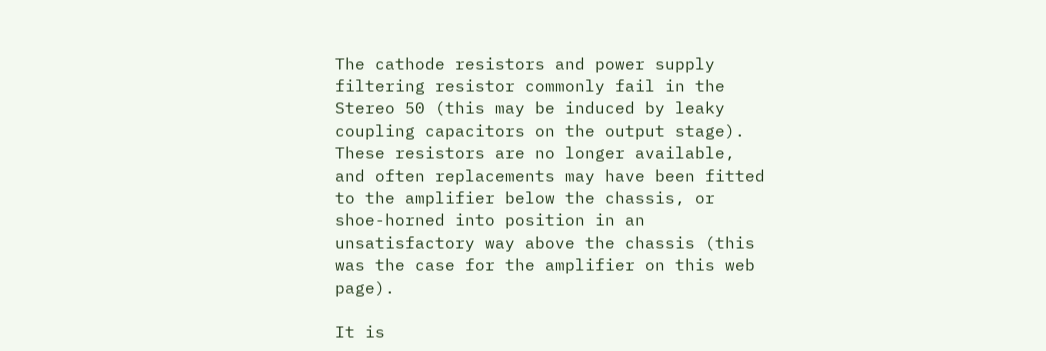The cathode resistors and power supply filtering resistor commonly fail in the Stereo 50 (this may be induced by leaky coupling capacitors on the output stage). These resistors are no longer available, and often replacements may have been fitted to the amplifier below the chassis, or shoe-horned into position in an unsatisfactory way above the chassis (this was the case for the amplifier on this web page).

It is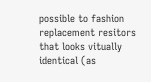possible to fashion replacement resitors that looks vitually identical (as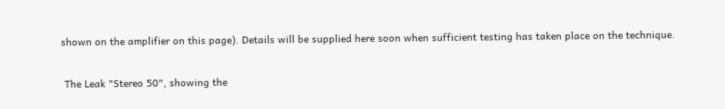shown on the amplifier on this page). Details will be supplied here soon when sufficient testing has taken place on the technique.


 The Leak "Stereo 50", showing the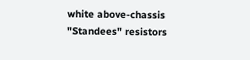white above-chassis "Standees" resistors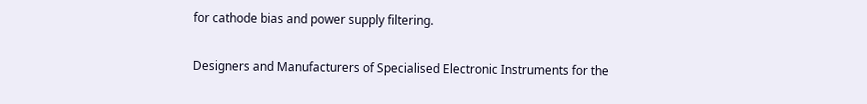for cathode bias and power supply filtering.


Designers and Manufacturers of Specialised Electronic Instruments for the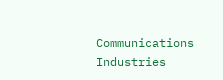Communications Industries